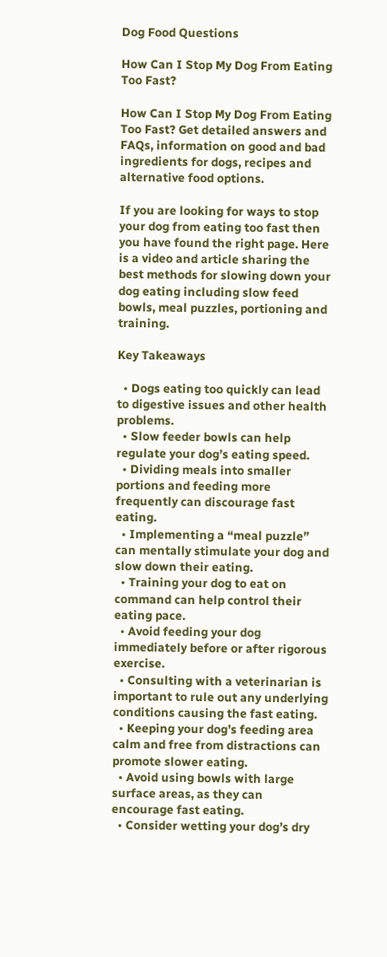Dog Food Questions

How Can I Stop My Dog From Eating Too Fast?

How Can I Stop My Dog From Eating Too Fast? Get detailed answers and FAQs, information on good and bad ingredients for dogs, recipes and alternative food options.

If you are looking for ways to stop your dog from eating too fast then you have found the right page. Here is a video and article sharing the best methods for slowing down your dog eating including slow feed bowls, meal puzzles, portioning and training.

Key Takeaways

  • Dogs eating too quickly can lead to digestive issues and other health problems.
  • Slow feeder bowls can help regulate your dog’s eating speed.
  • Dividing meals into smaller portions and feeding more frequently can discourage fast eating.
  • Implementing a “meal puzzle” can mentally stimulate your dog and slow down their eating.
  • Training your dog to eat on command can help control their eating pace.
  • Avoid feeding your dog immediately before or after rigorous exercise.
  • Consulting with a veterinarian is important to rule out any underlying conditions causing the fast eating.
  • Keeping your dog’s feeding area calm and free from distractions can promote slower eating.
  • Avoid using bowls with large surface areas, as they can encourage fast eating.
  • Consider wetting your dog’s dry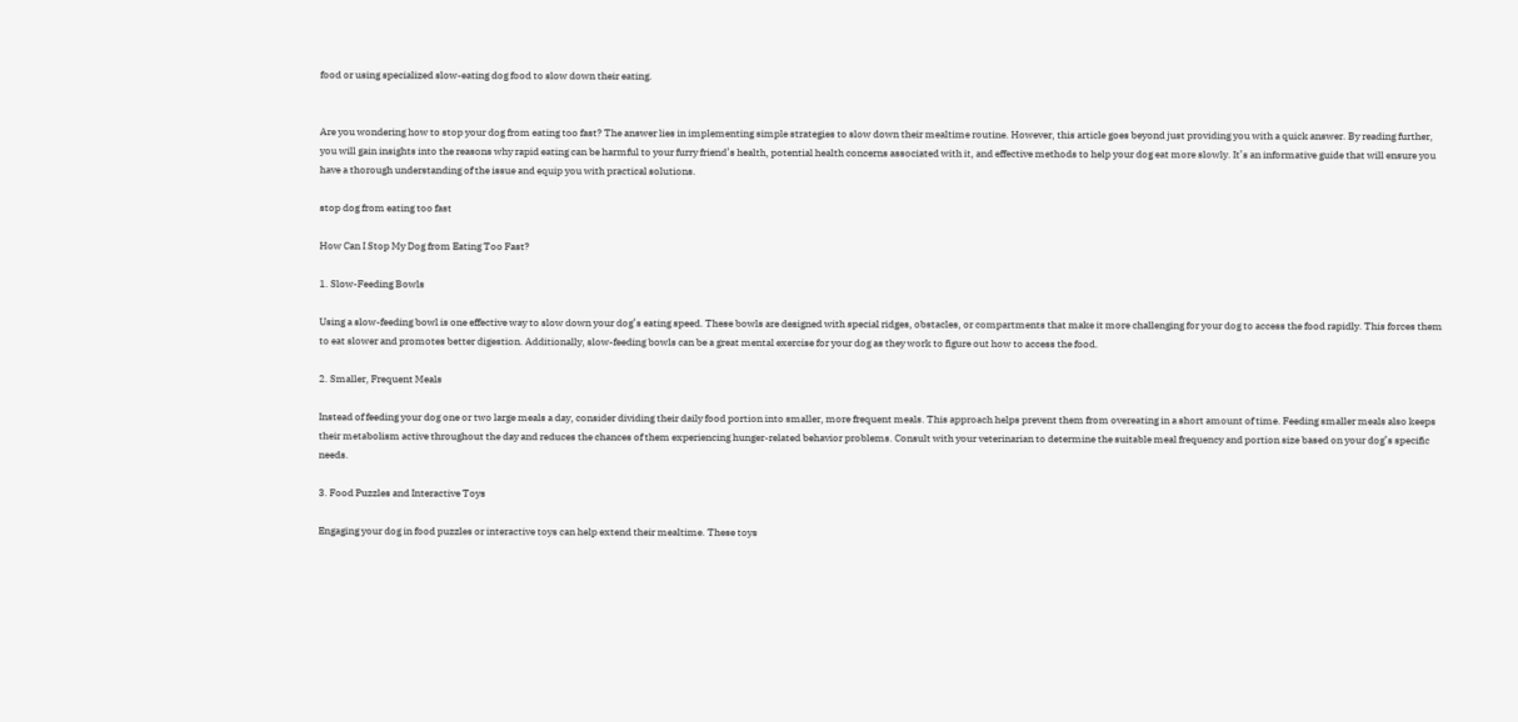food or using specialized slow-eating dog food to slow down their eating.


Are you wondering how to stop your dog from eating too fast? The answer lies in implementing simple strategies to slow down their mealtime routine. However, this article goes beyond just providing you with a quick answer. By reading further, you will gain insights into the reasons why rapid eating can be harmful to your furry friend’s health, potential health concerns associated with it, and effective methods to help your dog eat more slowly. It’s an informative guide that will ensure you have a thorough understanding of the issue and equip you with practical solutions.

stop dog from eating too fast

How Can I Stop My Dog from Eating Too Fast?

1. Slow-Feeding Bowls

Using a slow-feeding bowl is one effective way to slow down your dog’s eating speed. These bowls are designed with special ridges, obstacles, or compartments that make it more challenging for your dog to access the food rapidly. This forces them to eat slower and promotes better digestion. Additionally, slow-feeding bowls can be a great mental exercise for your dog as they work to figure out how to access the food.

2. Smaller, Frequent Meals

Instead of feeding your dog one or two large meals a day, consider dividing their daily food portion into smaller, more frequent meals. This approach helps prevent them from overeating in a short amount of time. Feeding smaller meals also keeps their metabolism active throughout the day and reduces the chances of them experiencing hunger-related behavior problems. Consult with your veterinarian to determine the suitable meal frequency and portion size based on your dog’s specific needs.

3. Food Puzzles and Interactive Toys

Engaging your dog in food puzzles or interactive toys can help extend their mealtime. These toys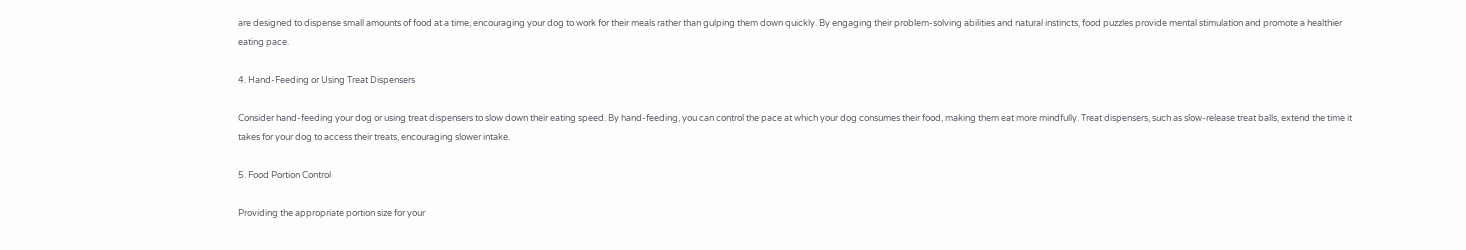are designed to dispense small amounts of food at a time, encouraging your dog to work for their meals rather than gulping them down quickly. By engaging their problem-solving abilities and natural instincts, food puzzles provide mental stimulation and promote a healthier eating pace.

4. Hand-Feeding or Using Treat Dispensers

Consider hand-feeding your dog or using treat dispensers to slow down their eating speed. By hand-feeding, you can control the pace at which your dog consumes their food, making them eat more mindfully. Treat dispensers, such as slow-release treat balls, extend the time it takes for your dog to access their treats, encouraging slower intake.

5. Food Portion Control

Providing the appropriate portion size for your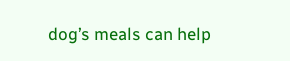dog’s meals can help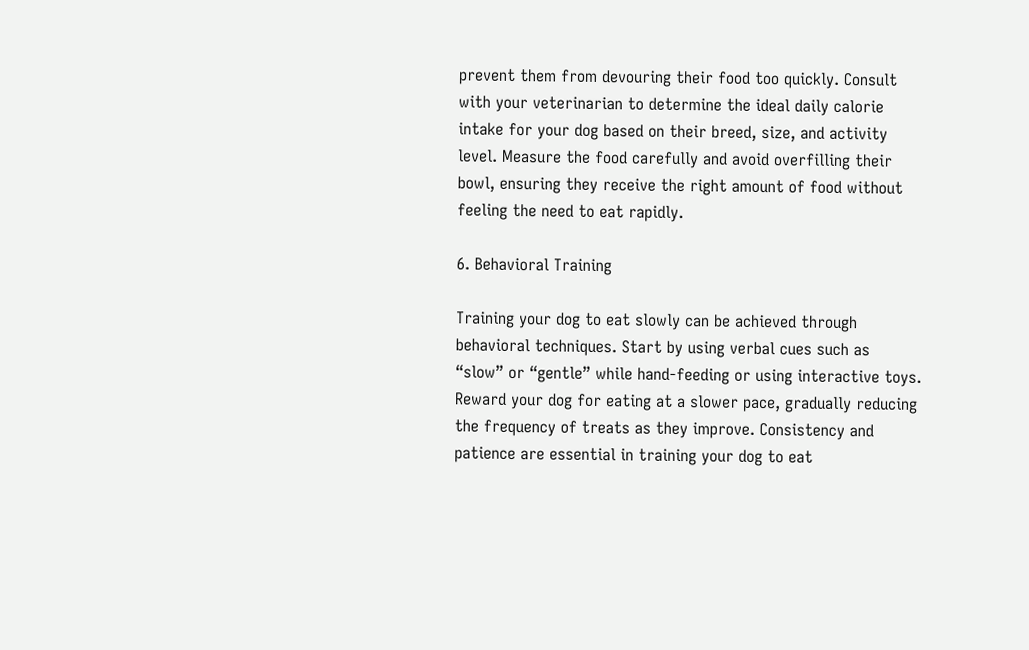prevent them from devouring their food too quickly. Consult with your veterinarian to determine the ideal daily calorie intake for your dog based on their breed, size, and activity level. Measure the food carefully and avoid overfilling their bowl, ensuring they receive the right amount of food without feeling the need to eat rapidly.

6. Behavioral Training

Training your dog to eat slowly can be achieved through behavioral techniques. Start by using verbal cues such as “slow” or “gentle” while hand-feeding or using interactive toys. Reward your dog for eating at a slower pace, gradually reducing the frequency of treats as they improve. Consistency and patience are essential in training your dog to eat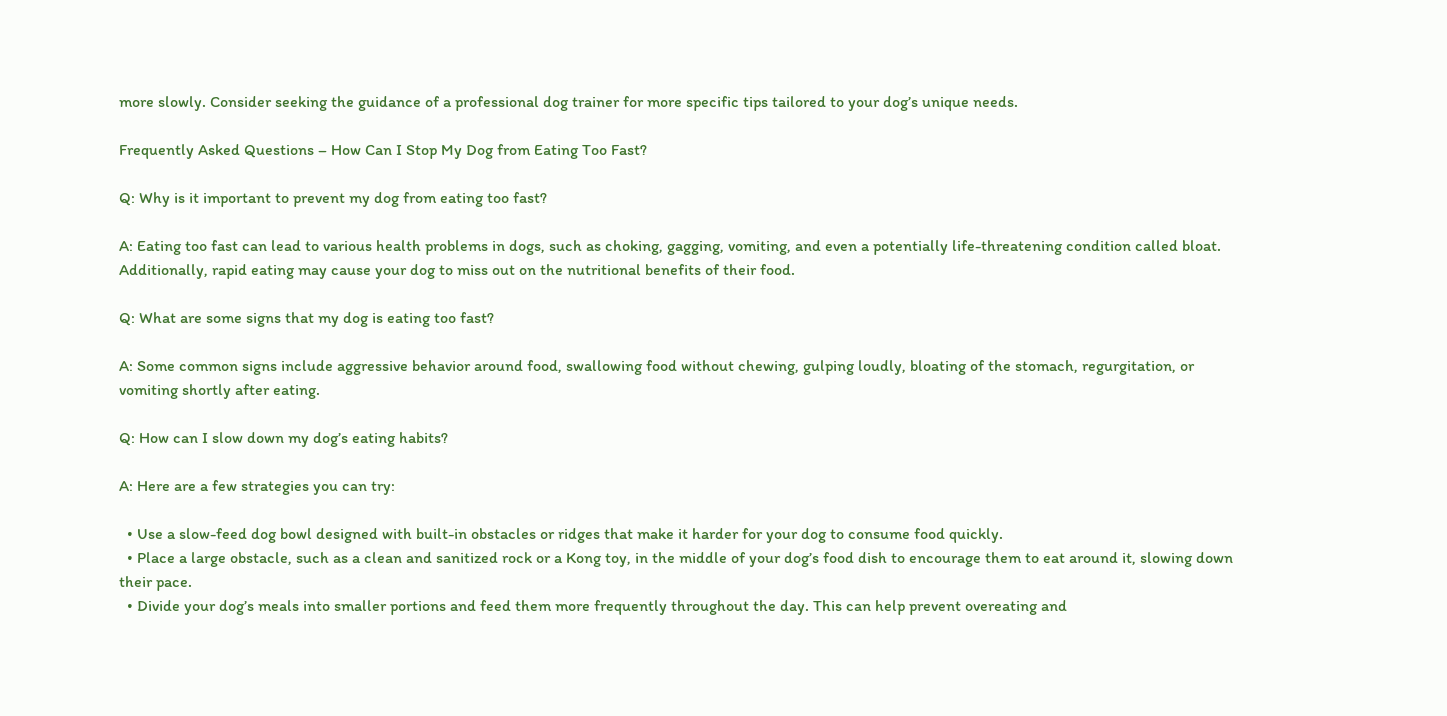more slowly. Consider seeking the guidance of a professional dog trainer for more specific tips tailored to your dog’s unique needs.

Frequently Asked Questions – How Can I Stop My Dog from Eating Too Fast?

Q: Why is it important to prevent my dog from eating too fast?

A: Eating too fast can lead to various health problems in dogs, such as choking, gagging, vomiting, and even a potentially life-threatening condition called bloat. Additionally, rapid eating may cause your dog to miss out on the nutritional benefits of their food.

Q: What are some signs that my dog is eating too fast?

A: Some common signs include aggressive behavior around food, swallowing food without chewing, gulping loudly, bloating of the stomach, regurgitation, or vomiting shortly after eating.

Q: How can I slow down my dog’s eating habits?

A: Here are a few strategies you can try:

  • Use a slow-feed dog bowl designed with built-in obstacles or ridges that make it harder for your dog to consume food quickly.
  • Place a large obstacle, such as a clean and sanitized rock or a Kong toy, in the middle of your dog’s food dish to encourage them to eat around it, slowing down their pace.
  • Divide your dog’s meals into smaller portions and feed them more frequently throughout the day. This can help prevent overeating and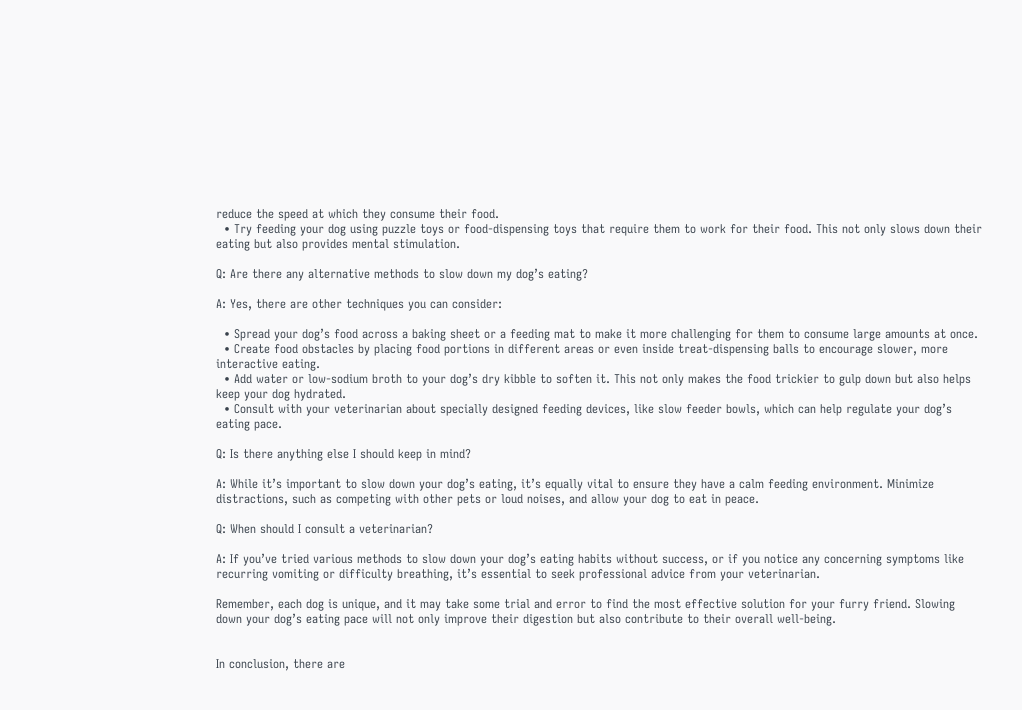reduce the speed at which they consume their food.
  • Try feeding your dog using puzzle toys or food-dispensing toys that require them to work for their food. This not only slows down their eating but also provides mental stimulation.

Q: Are there any alternative methods to slow down my dog’s eating?

A: Yes, there are other techniques you can consider:

  • Spread your dog’s food across a baking sheet or a feeding mat to make it more challenging for them to consume large amounts at once.
  • Create food obstacles by placing food portions in different areas or even inside treat-dispensing balls to encourage slower, more interactive eating.
  • Add water or low-sodium broth to your dog’s dry kibble to soften it. This not only makes the food trickier to gulp down but also helps keep your dog hydrated.
  • Consult with your veterinarian about specially designed feeding devices, like slow feeder bowls, which can help regulate your dog’s eating pace.

Q: Is there anything else I should keep in mind?

A: While it’s important to slow down your dog’s eating, it’s equally vital to ensure they have a calm feeding environment. Minimize distractions, such as competing with other pets or loud noises, and allow your dog to eat in peace.

Q: When should I consult a veterinarian?

A: If you’ve tried various methods to slow down your dog’s eating habits without success, or if you notice any concerning symptoms like recurring vomiting or difficulty breathing, it’s essential to seek professional advice from your veterinarian.

Remember, each dog is unique, and it may take some trial and error to find the most effective solution for your furry friend. Slowing down your dog’s eating pace will not only improve their digestion but also contribute to their overall well-being.


In conclusion, there are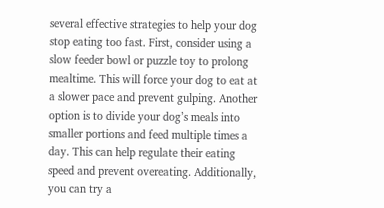several effective strategies to help your dog stop eating too fast. First, consider using a slow feeder bowl or puzzle toy to prolong mealtime. This will force your dog to eat at a slower pace and prevent gulping. Another option is to divide your dog’s meals into smaller portions and feed multiple times a day. This can help regulate their eating speed and prevent overeating. Additionally, you can try a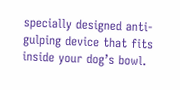specially designed anti-gulping device that fits inside your dog’s bowl.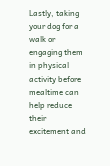Lastly, taking your dog for a walk or engaging them in physical activity before mealtime can help reduce their excitement and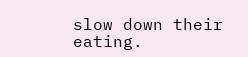slow down their eating.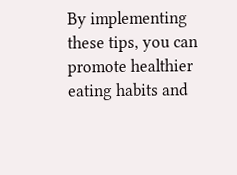By implementing these tips, you can promote healthier eating habits and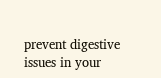prevent digestive issues in your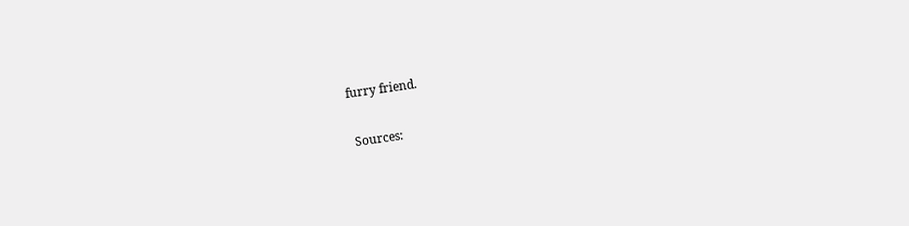furry friend.

 Sources: